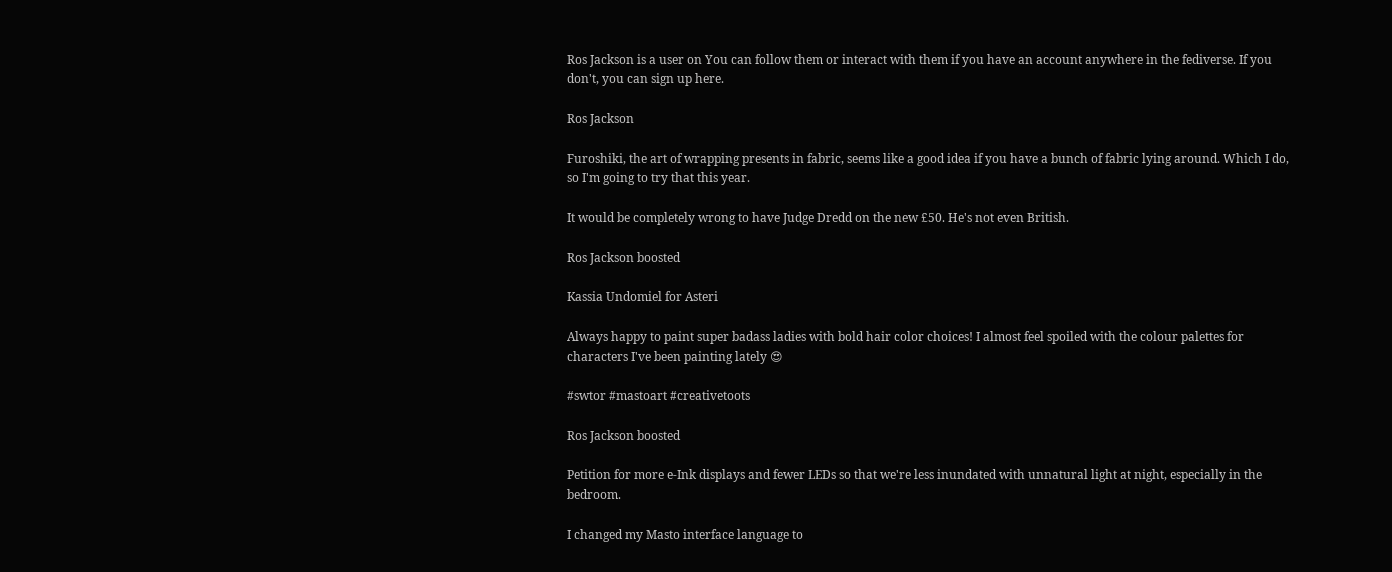Ros Jackson is a user on You can follow them or interact with them if you have an account anywhere in the fediverse. If you don't, you can sign up here.

Ros Jackson

Furoshiki, the art of wrapping presents in fabric, seems like a good idea if you have a bunch of fabric lying around. Which I do, so I'm going to try that this year.

It would be completely wrong to have Judge Dredd on the new £50. He's not even British.

Ros Jackson boosted

Kassia Undomiel for Asteri

Always happy to paint super badass ladies with bold hair color choices! I almost feel spoiled with the colour palettes for characters I've been painting lately 😍

#swtor #mastoart #creativetoots

Ros Jackson boosted

Petition for more e-Ink displays and fewer LEDs so that we're less inundated with unnatural light at night, especially in the bedroom.

I changed my Masto interface language to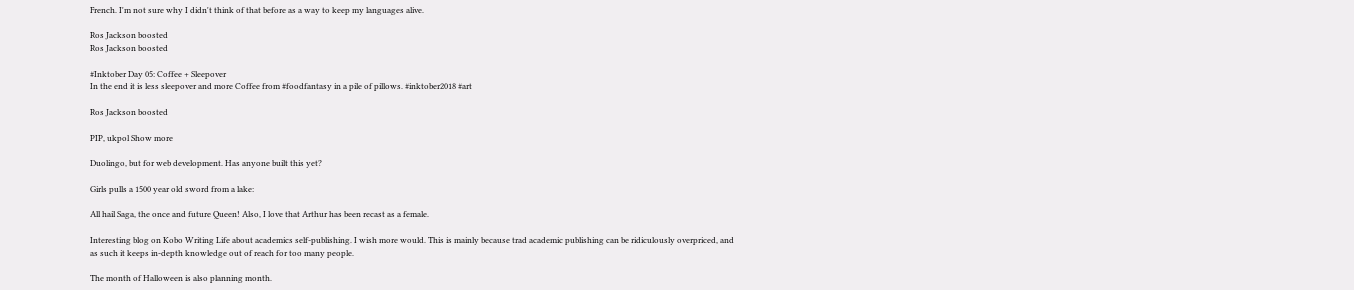French. I'm not sure why I didn't think of that before as a way to keep my languages alive.

Ros Jackson boosted
Ros Jackson boosted

#Inktober Day 05: Coffee + Sleepover
In the end it is less sleepover and more Coffee from #foodfantasy in a pile of pillows. #inktober2018 #art

Ros Jackson boosted

PIP, ukpol Show more

Duolingo, but for web development. Has anyone built this yet?

Girls pulls a 1500 year old sword from a lake:

All hail Saga, the once and future Queen! Also, I love that Arthur has been recast as a female.

Interesting blog on Kobo Writing Life about academics self-publishing. I wish more would. This is mainly because trad academic publishing can be ridiculously overpriced, and as such it keeps in-depth knowledge out of reach for too many people.

The month of Halloween is also planning month.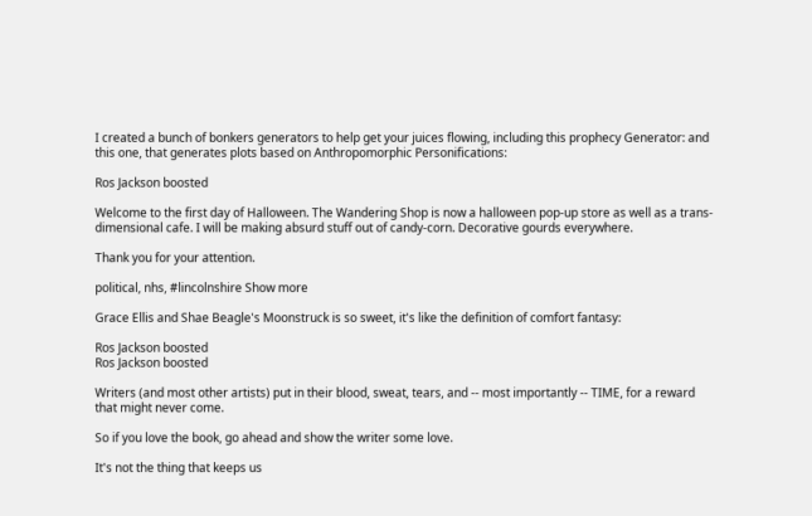I created a bunch of bonkers generators to help get your juices flowing, including this prophecy Generator: and this one, that generates plots based on Anthropomorphic Personifications:

Ros Jackson boosted

Welcome to the first day of Halloween. The Wandering Shop is now a halloween pop-up store as well as a trans-dimensional cafe. I will be making absurd stuff out of candy-corn. Decorative gourds everywhere.

Thank you for your attention.

political, nhs, #lincolnshire Show more

Grace Ellis and Shae Beagle's Moonstruck is so sweet, it's like the definition of comfort fantasy:

Ros Jackson boosted
Ros Jackson boosted

Writers (and most other artists) put in their blood, sweat, tears, and -- most importantly -- TIME, for a reward that might never come.

So if you love the book, go ahead and show the writer some love.

It's not the thing that keeps us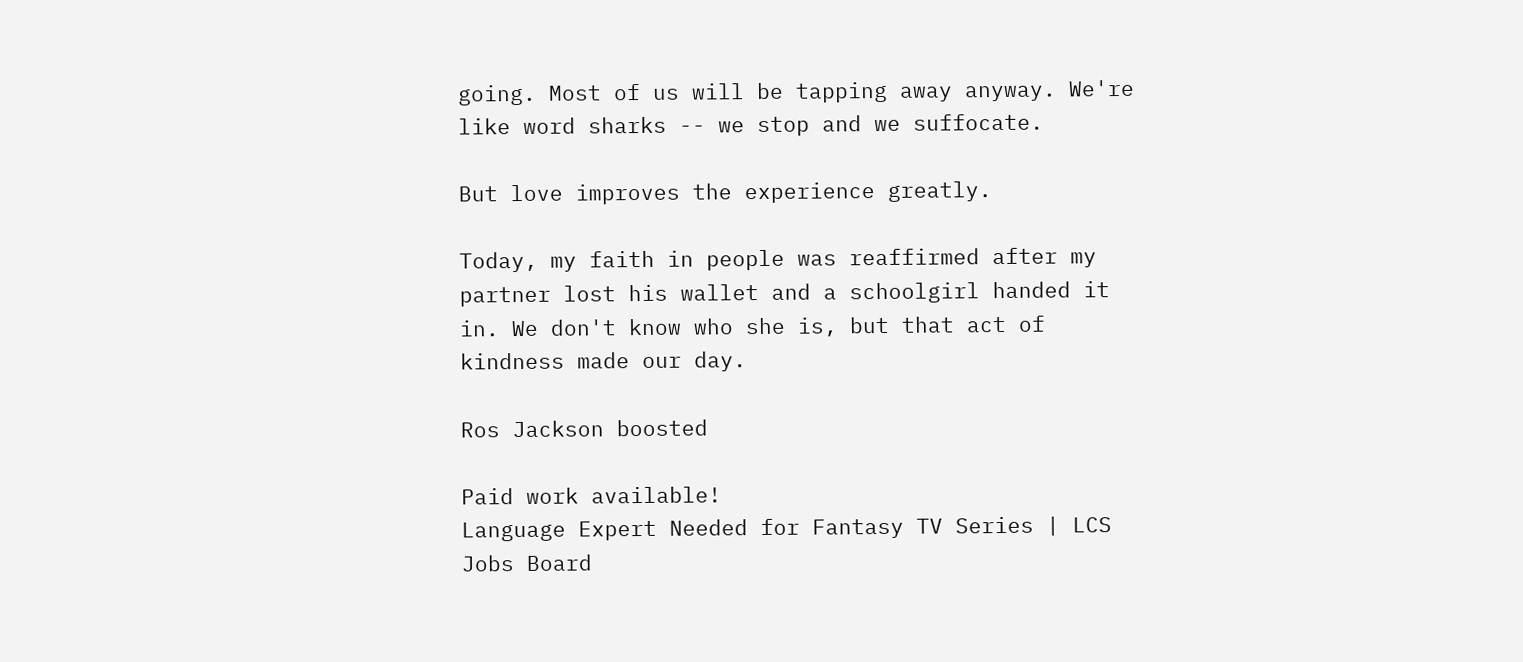going. Most of us will be tapping away anyway. We're like word sharks -- we stop and we suffocate.

But love improves the experience greatly.

Today, my faith in people was reaffirmed after my partner lost his wallet and a schoolgirl handed it in. We don't know who she is, but that act of kindness made our day.

Ros Jackson boosted

Paid work available!
Language Expert Needed for Fantasy TV Series | LCS Jobs Board